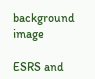background image

ESRS and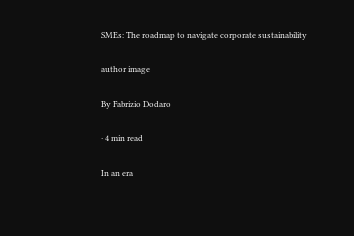SMEs: The roadmap to navigate corporate sustainability

author image

By Fabrizio Dodaro

· 4 min read

In an era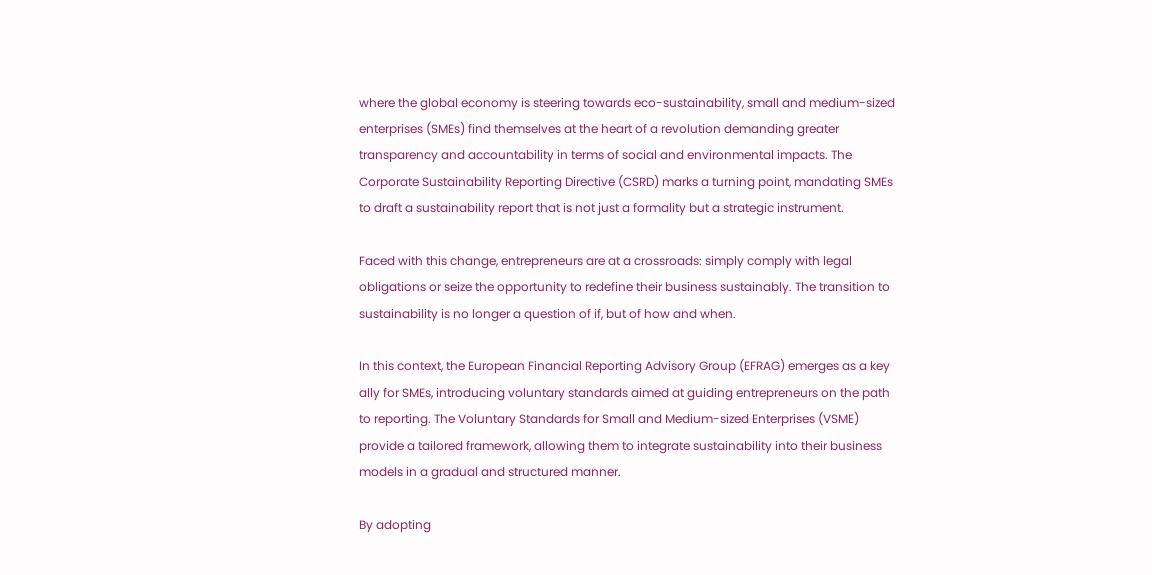where the global economy is steering towards eco-sustainability, small and medium-sized enterprises (SMEs) find themselves at the heart of a revolution demanding greater transparency and accountability in terms of social and environmental impacts. The Corporate Sustainability Reporting Directive (CSRD) marks a turning point, mandating SMEs to draft a sustainability report that is not just a formality but a strategic instrument.

Faced with this change, entrepreneurs are at a crossroads: simply comply with legal obligations or seize the opportunity to redefine their business sustainably. The transition to sustainability is no longer a question of if, but of how and when.

In this context, the European Financial Reporting Advisory Group (EFRAG) emerges as a key ally for SMEs, introducing voluntary standards aimed at guiding entrepreneurs on the path to reporting. The Voluntary Standards for Small and Medium-sized Enterprises (VSME) provide a tailored framework, allowing them to integrate sustainability into their business models in a gradual and structured manner.

By adopting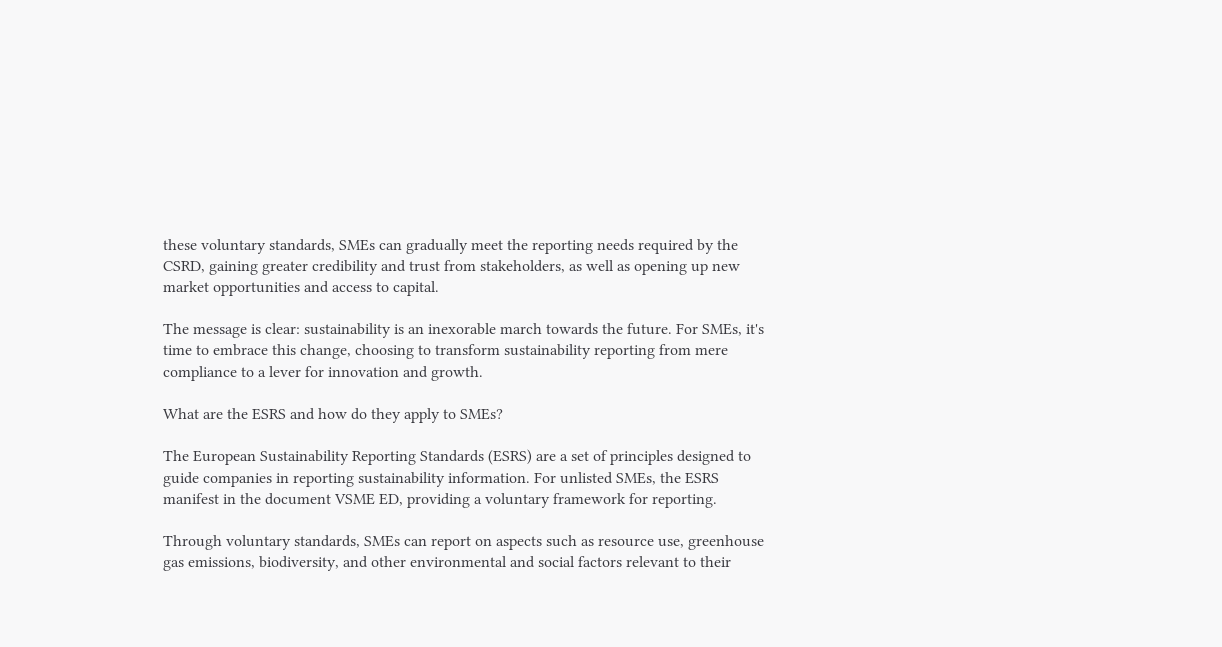these voluntary standards, SMEs can gradually meet the reporting needs required by the CSRD, gaining greater credibility and trust from stakeholders, as well as opening up new market opportunities and access to capital.

The message is clear: sustainability is an inexorable march towards the future. For SMEs, it's time to embrace this change, choosing to transform sustainability reporting from mere compliance to a lever for innovation and growth.

What are the ESRS and how do they apply to SMEs?

The European Sustainability Reporting Standards (ESRS) are a set of principles designed to guide companies in reporting sustainability information. For unlisted SMEs, the ESRS manifest in the document VSME ED, providing a voluntary framework for reporting.

Through voluntary standards, SMEs can report on aspects such as resource use, greenhouse gas emissions, biodiversity, and other environmental and social factors relevant to their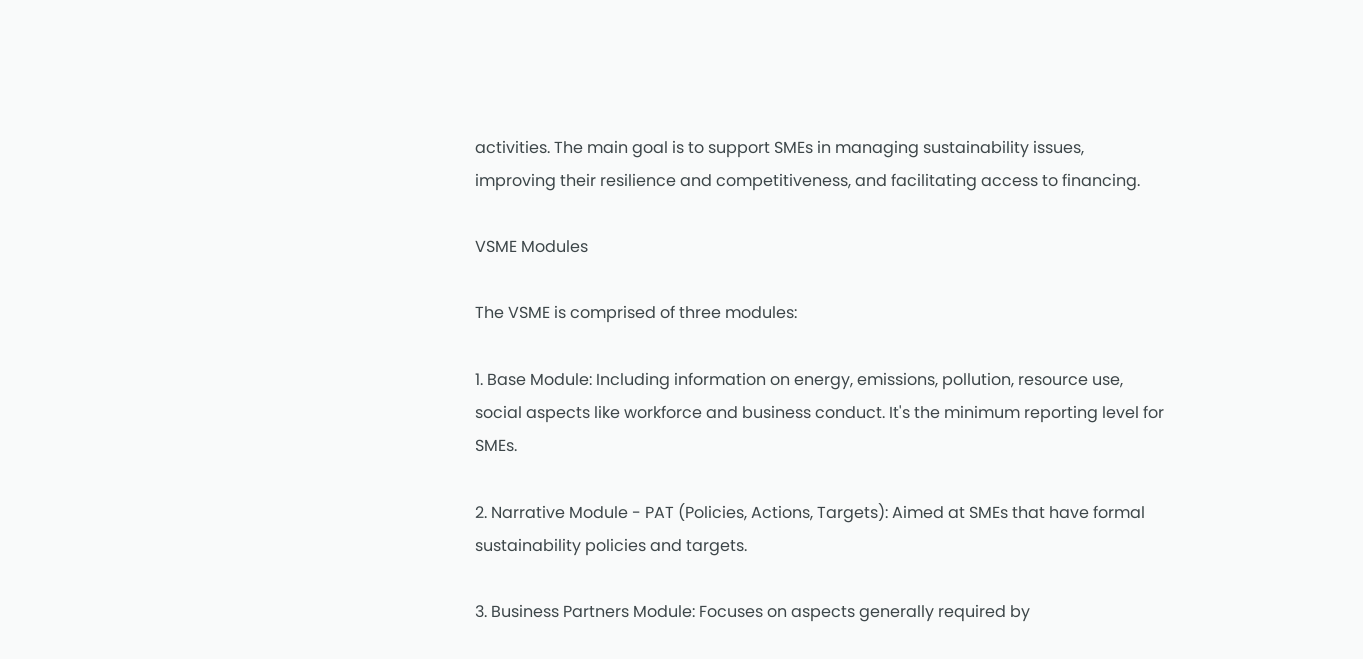activities. The main goal is to support SMEs in managing sustainability issues, improving their resilience and competitiveness, and facilitating access to financing.

VSME Modules

The VSME is comprised of three modules:

1. Base Module: Including information on energy, emissions, pollution, resource use, social aspects like workforce and business conduct. It's the minimum reporting level for SMEs.

2. Narrative Module - PAT (Policies, Actions, Targets): Aimed at SMEs that have formal sustainability policies and targets.

3. Business Partners Module: Focuses on aspects generally required by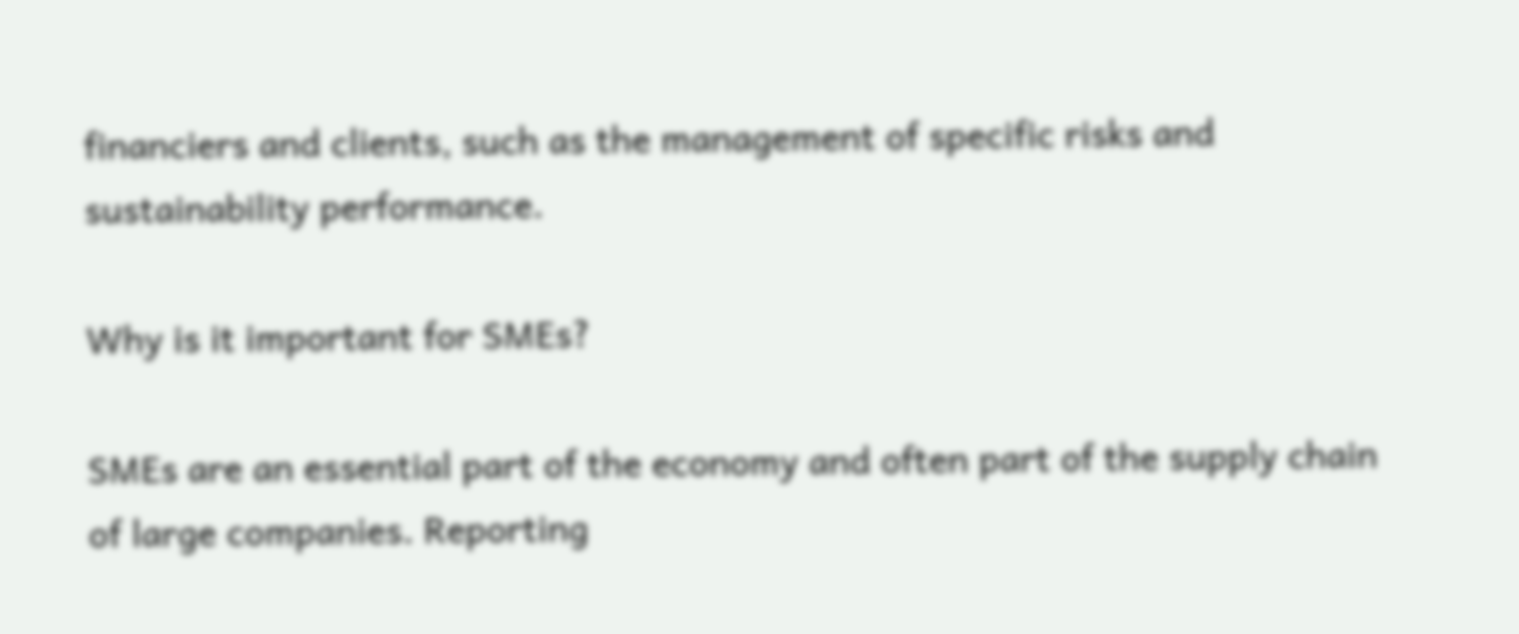financiers and clients, such as the management of specific risks and sustainability performance.

Why is it important for SMEs?

SMEs are an essential part of the economy and often part of the supply chain of large companies. Reporting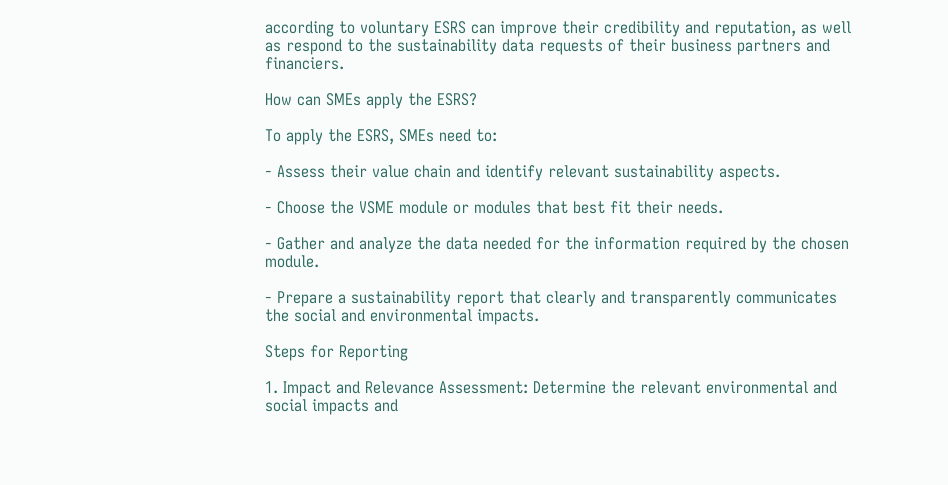according to voluntary ESRS can improve their credibility and reputation, as well as respond to the sustainability data requests of their business partners and financiers.

How can SMEs apply the ESRS?

To apply the ESRS, SMEs need to:

- Assess their value chain and identify relevant sustainability aspects.

- Choose the VSME module or modules that best fit their needs.

- Gather and analyze the data needed for the information required by the chosen module.

- Prepare a sustainability report that clearly and transparently communicates the social and environmental impacts.

Steps for Reporting

1. Impact and Relevance Assessment: Determine the relevant environmental and social impacts and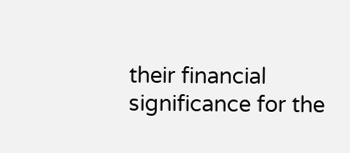their financial significance for the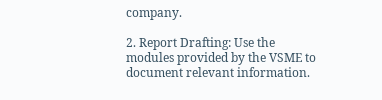company.

2. Report Drafting: Use the modules provided by the VSME to document relevant information.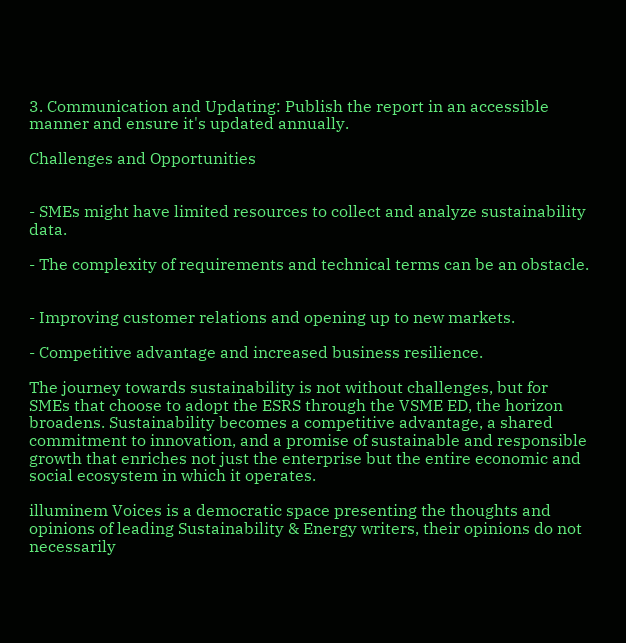3. Communication and Updating: Publish the report in an accessible manner and ensure it's updated annually.

Challenges and Opportunities


- SMEs might have limited resources to collect and analyze sustainability data.

- The complexity of requirements and technical terms can be an obstacle.


- Improving customer relations and opening up to new markets.

- Competitive advantage and increased business resilience.

The journey towards sustainability is not without challenges, but for SMEs that choose to adopt the ESRS through the VSME ED, the horizon broadens. Sustainability becomes a competitive advantage, a shared commitment to innovation, and a promise of sustainable and responsible growth that enriches not just the enterprise but the entire economic and social ecosystem in which it operates.

illuminem Voices is a democratic space presenting the thoughts and opinions of leading Sustainability & Energy writers, their opinions do not necessarily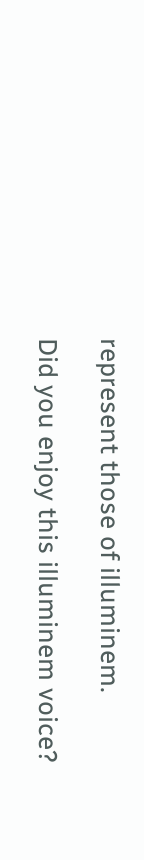represent those of illuminem.

Did you enjoy this illuminem voice?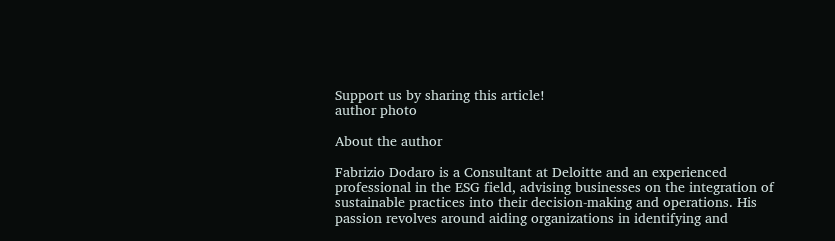Support us by sharing this article!
author photo

About the author

Fabrizio Dodaro is a Consultant at Deloitte and an experienced professional in the ESG field, advising businesses on the integration of sustainable practices into their decision-making and operations. His passion revolves around aiding organizations in identifying and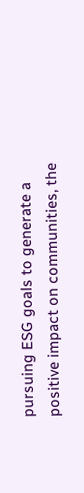pursuing ESG goals to generate a positive impact on communities, the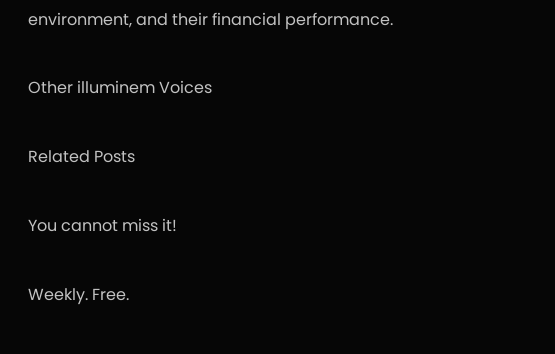environment, and their financial performance.

Other illuminem Voices

Related Posts

You cannot miss it!

Weekly. Free.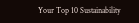Your Top 10 Sustainability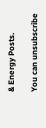& Energy Posts.

You can unsubscribe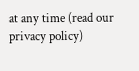at any time (read our privacy policy)